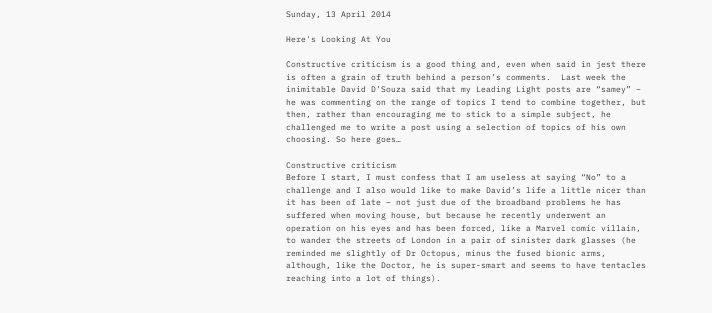Sunday, 13 April 2014

Here's Looking At You

Constructive criticism is a good thing and, even when said in jest there is often a grain of truth behind a person’s comments.  Last week the inimitable David D’Souza said that my Leading Light posts are “samey” – he was commenting on the range of topics I tend to combine together, but then, rather than encouraging me to stick to a simple subject, he challenged me to write a post using a selection of topics of his own choosing. So here goes…

Constructive criticism
Before I start, I must confess that I am useless at saying “No” to a challenge and I also would like to make David’s life a little nicer than it has been of late – not just due of the broadband problems he has suffered when moving house, but because he recently underwent an operation on his eyes and has been forced, like a Marvel comic villain, to wander the streets of London in a pair of sinister dark glasses (he reminded me slightly of Dr Octopus, minus the fused bionic arms, although, like the Doctor, he is super-smart and seems to have tentacles reaching into a lot of things).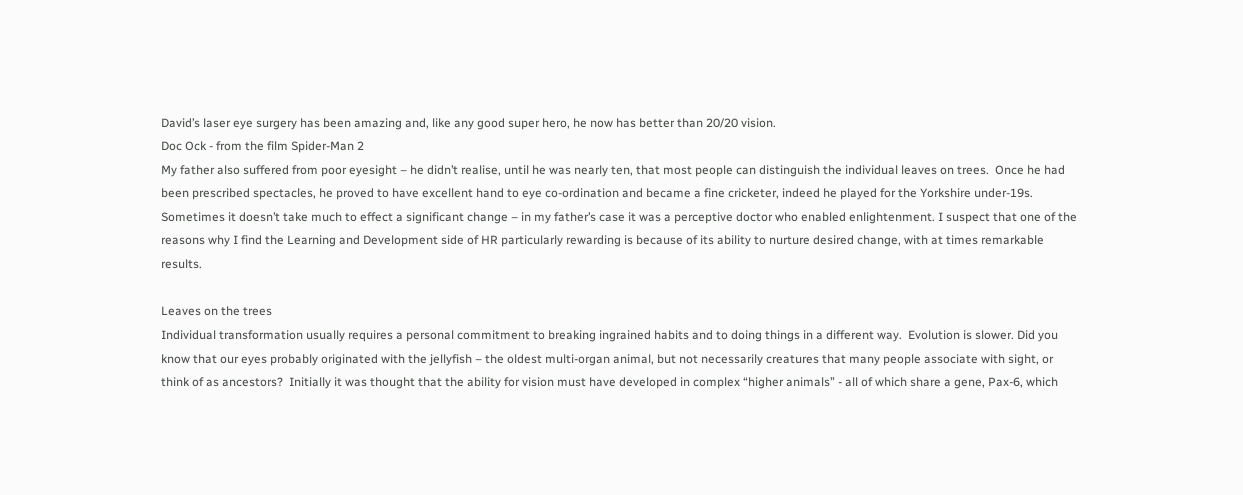David’s laser eye surgery has been amazing and, like any good super hero, he now has better than 20/20 vision.
Doc Ock - from the film Spider-Man 2
My father also suffered from poor eyesight – he didn’t realise, until he was nearly ten, that most people can distinguish the individual leaves on trees.  Once he had been prescribed spectacles, he proved to have excellent hand to eye co-ordination and became a fine cricketer, indeed he played for the Yorkshire under-19s. Sometimes it doesn’t take much to effect a significant change – in my father’s case it was a perceptive doctor who enabled enlightenment. I suspect that one of the reasons why I find the Learning and Development side of HR particularly rewarding is because of its ability to nurture desired change, with at times remarkable results.

Leaves on the trees
Individual transformation usually requires a personal commitment to breaking ingrained habits and to doing things in a different way.  Evolution is slower. Did you know that our eyes probably originated with the jellyfish – the oldest multi-organ animal, but not necessarily creatures that many people associate with sight, or think of as ancestors?  Initially it was thought that the ability for vision must have developed in complex “higher animals” - all of which share a gene, Pax-6, which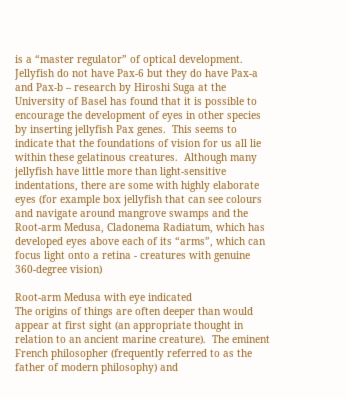is a “master regulator” of optical development.  Jellyfish do not have Pax-6 but they do have Pax-a and Pax-b – research by Hiroshi Suga at the University of Basel has found that it is possible to encourage the development of eyes in other species by inserting jellyfish Pax genes.  This seems to indicate that the foundations of vision for us all lie within these gelatinous creatures.  Although many jellyfish have little more than light-sensitive indentations, there are some with highly elaborate eyes (for example box jellyfish that can see colours and navigate around mangrove swamps and the Root-arm Medusa, Cladonema Radiatum, which has developed eyes above each of its “arms”, which can focus light onto a retina - creatures with genuine 360-degree vision)

Root-arm Medusa with eye indicated
The origins of things are often deeper than would appear at first sight (an appropriate thought in relation to an ancient marine creature).  The eminent French philosopher (frequently referred to as the father of modern philosophy) and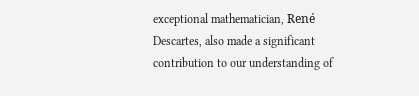exceptional mathematician, René Descartes, also made a significant contribution to our understanding of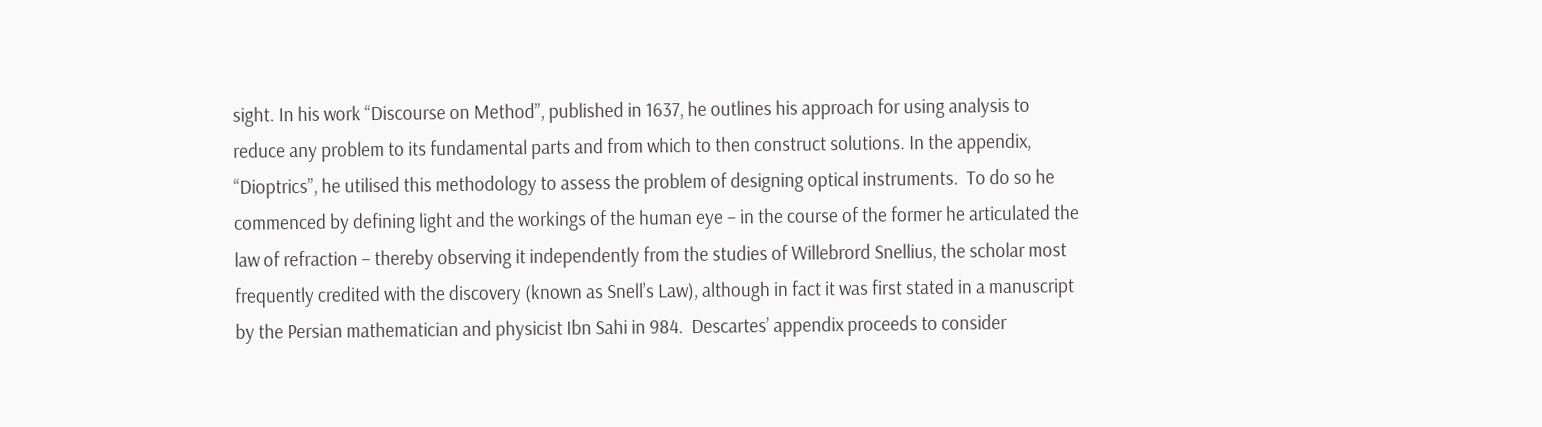sight. In his work “Discourse on Method”, published in 1637, he outlines his approach for using analysis to reduce any problem to its fundamental parts and from which to then construct solutions. In the appendix, “Dioptrics”, he utilised this methodology to assess the problem of designing optical instruments.  To do so he commenced by defining light and the workings of the human eye – in the course of the former he articulated the law of refraction – thereby observing it independently from the studies of Willebrord Snellius, the scholar most frequently credited with the discovery (known as Snell’s Law), although in fact it was first stated in a manuscript by the Persian mathematician and physicist Ibn Sahi in 984.  Descartes’ appendix proceeds to consider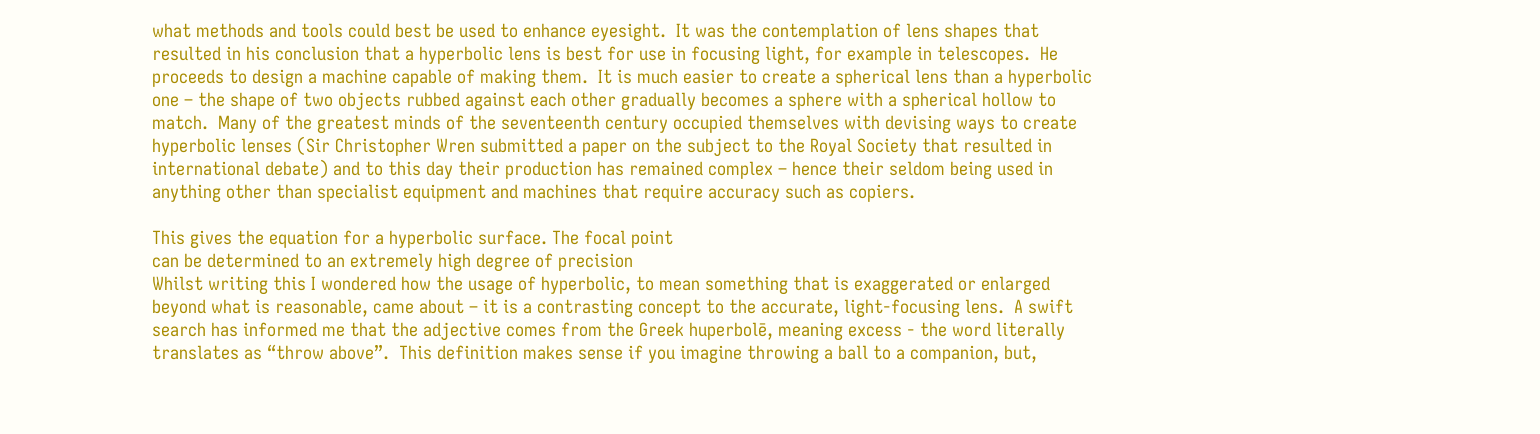what methods and tools could best be used to enhance eyesight.  It was the contemplation of lens shapes that resulted in his conclusion that a hyperbolic lens is best for use in focusing light, for example in telescopes.  He proceeds to design a machine capable of making them.  It is much easier to create a spherical lens than a hyperbolic one – the shape of two objects rubbed against each other gradually becomes a sphere with a spherical hollow to match.  Many of the greatest minds of the seventeenth century occupied themselves with devising ways to create hyperbolic lenses (Sir Christopher Wren submitted a paper on the subject to the Royal Society that resulted in international debate) and to this day their production has remained complex – hence their seldom being used in anything other than specialist equipment and machines that require accuracy such as copiers.

This gives the equation for a hyperbolic surface. The focal point
can be determined to an extremely high degree of precision
Whilst writing this I wondered how the usage of hyperbolic, to mean something that is exaggerated or enlarged beyond what is reasonable, came about – it is a contrasting concept to the accurate, light-focusing lens.  A swift search has informed me that the adjective comes from the Greek huperbolē, meaning excess - the word literally translates as “throw above”.  This definition makes sense if you imagine throwing a ball to a companion, but,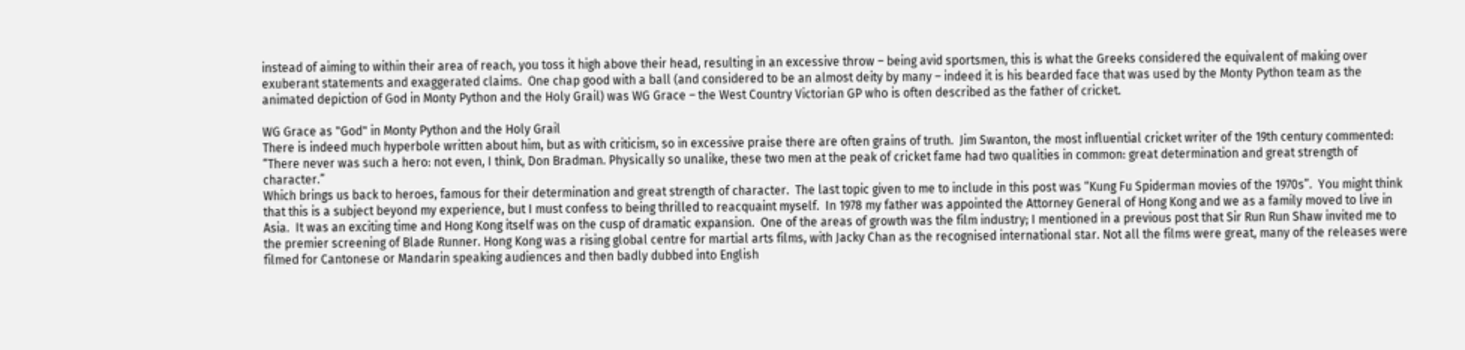instead of aiming to within their area of reach, you toss it high above their head, resulting in an excessive throw – being avid sportsmen, this is what the Greeks considered the equivalent of making over exuberant statements and exaggerated claims.  One chap good with a ball (and considered to be an almost deity by many – indeed it is his bearded face that was used by the Monty Python team as the animated depiction of God in Monty Python and the Holy Grail) was WG Grace – the West Country Victorian GP who is often described as the father of cricket.

WG Grace as "God" in Monty Python and the Holy Grail
There is indeed much hyperbole written about him, but as with criticism, so in excessive praise there are often grains of truth.  Jim Swanton, the most influential cricket writer of the 19th century commented:
“There never was such a hero: not even, I think, Don Bradman. Physically so unalike, these two men at the peak of cricket fame had two qualities in common: great determination and great strength of character.”
Which brings us back to heroes, famous for their determination and great strength of character.  The last topic given to me to include in this post was “Kung Fu Spiderman movies of the 1970s”.  You might think that this is a subject beyond my experience, but I must confess to being thrilled to reacquaint myself.  In 1978 my father was appointed the Attorney General of Hong Kong and we as a family moved to live in Asia.  It was an exciting time and Hong Kong itself was on the cusp of dramatic expansion.  One of the areas of growth was the film industry; I mentioned in a previous post that Sir Run Run Shaw invited me to the premier screening of Blade Runner. Hong Kong was a rising global centre for martial arts films, with Jacky Chan as the recognised international star. Not all the films were great, many of the releases were filmed for Cantonese or Mandarin speaking audiences and then badly dubbed into English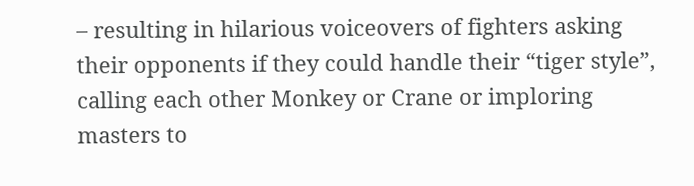– resulting in hilarious voiceovers of fighters asking their opponents if they could handle their “tiger style”, calling each other Monkey or Crane or imploring masters to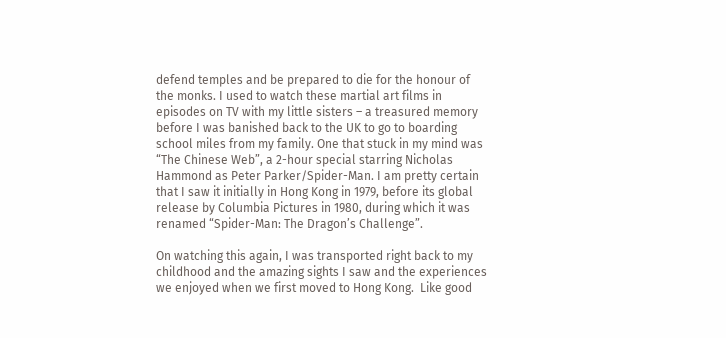defend temples and be prepared to die for the honour of the monks. I used to watch these martial art films in episodes on TV with my little sisters – a treasured memory before I was banished back to the UK to go to boarding school miles from my family. One that stuck in my mind was “The Chinese Web”, a 2-hour special starring Nicholas Hammond as Peter Parker/Spider-Man. I am pretty certain that I saw it initially in Hong Kong in 1979, before its global release by Columbia Pictures in 1980, during which it was renamed “Spider-Man: The Dragon’s Challenge”.

On watching this again, I was transported right back to my childhood and the amazing sights I saw and the experiences we enjoyed when we first moved to Hong Kong.  Like good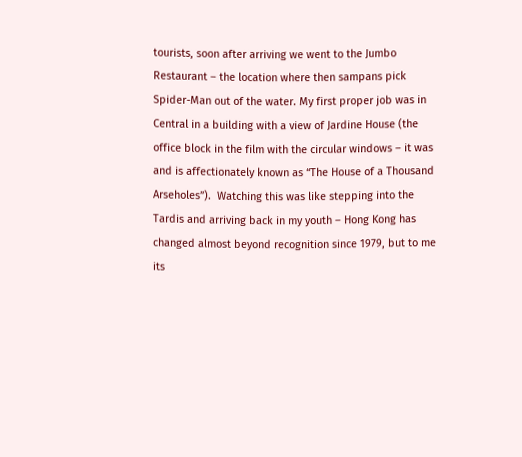tourists, soon after arriving we went to the Jumbo Restaurant – the location where then sampans pick Spider-Man out of the water. My first proper job was in Central in a building with a view of Jardine House (the office block in the film with the circular windows – it was and is affectionately known as “The House of a Thousand Arseholes”).  Watching this was like stepping into the Tardis and arriving back in my youth – Hong Kong has changed almost beyond recognition since 1979, but to me its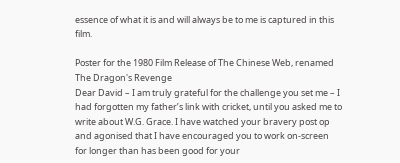essence of what it is and will always be to me is captured in this film.

Poster for the 1980 Film Release of The Chinese Web, renamed The Dragon's Revenge
Dear David – I am truly grateful for the challenge you set me – I had forgotten my father’s link with cricket, until you asked me to write about W.G. Grace. I have watched your bravery post op and agonised that I have encouraged you to work on-screen for longer than has been good for your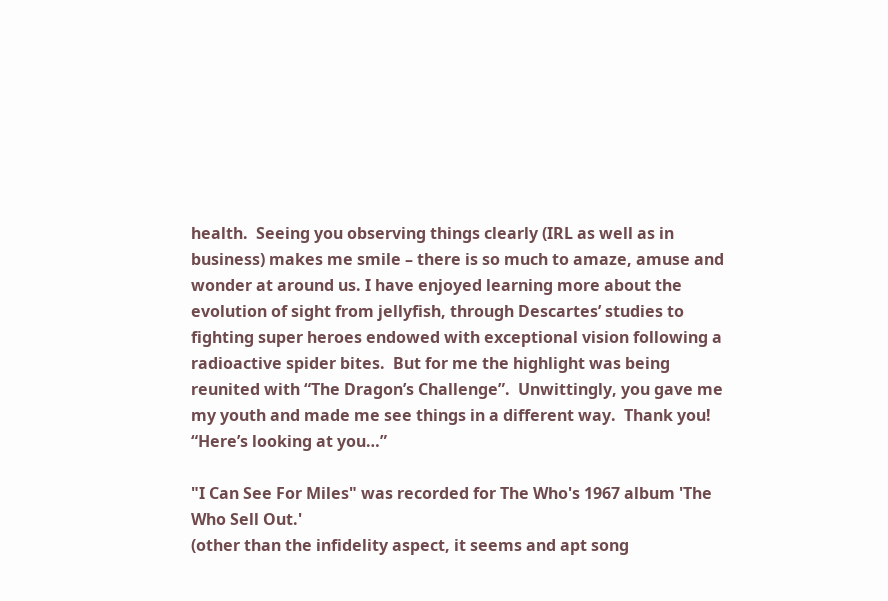health.  Seeing you observing things clearly (IRL as well as in business) makes me smile – there is so much to amaze, amuse and wonder at around us. I have enjoyed learning more about the evolution of sight from jellyfish, through Descartes’ studies to fighting super heroes endowed with exceptional vision following a radioactive spider bites.  But for me the highlight was being reunited with “The Dragon’s Challenge”.  Unwittingly, you gave me my youth and made me see things in a different way.  Thank you! “Here’s looking at you…”

"I Can See For Miles" was recorded for The Who's 1967 album 'The Who Sell Out.'
(other than the infidelity aspect, it seems and apt song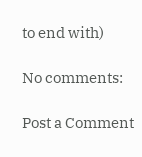to end with)

No comments:

Post a Comment